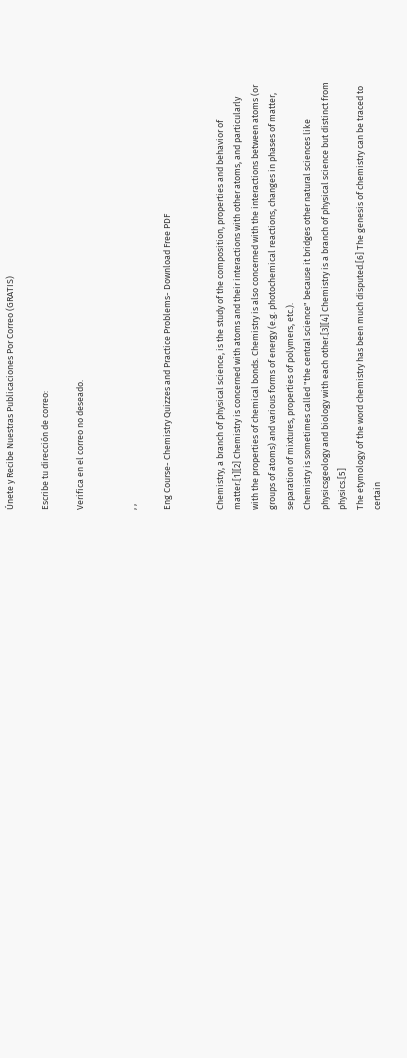Únete y Recibe Nuestras Publicaciones Por Correo (GRATIS)

Escribe tu dirección de correo:

Verifica en el correo no deseado.


, ,

Eng Course- Chemistry Quizzes and Practice Problems- Download Free PDF


Chemistry, a branch of physical science, is the study of the composition, properties and behavior of matter.[1][2] Chemistry is concerned with atoms and their interactions with other atoms, and particularly with the properties of chemical bonds. Chemistry is also concerned with the interactions between atoms (or groups of atoms) and various forms of energy (e.g. photochemical reactions, changes in phases of matter, separation of mixtures, properties of polymers, etc.).
Chemistry is sometimes called "the central science" because it bridges other natural sciences like physicsgeology and biology with each other.[3][4] Chemistry is a branch of physical science but distinct from physics.[5]
The etymology of the word chemistry has been much disputed.[6] The genesis of chemistry can be traced to certain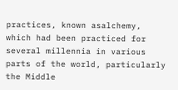practices, known asalchemy, which had been practiced for several millennia in various parts of the world, particularly the Middle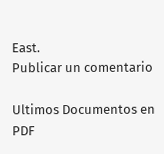East.
Publicar un comentario

Ultimos Documentos en PDF